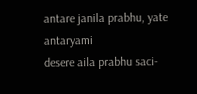antare janila prabhu, yate antaryami
desere aila prabhu saci-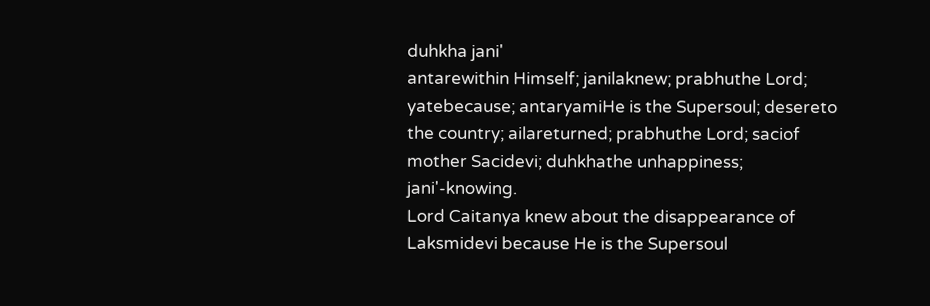duhkha jani'
antarewithin Himself; janilaknew; prabhuthe Lord; yatebecause; antaryamiHe is the Supersoul; desereto the country; ailareturned; prabhuthe Lord; saciof mother Sacidevi; duhkhathe unhappiness; jani'-knowing.
Lord Caitanya knew about the disappearance of Laksmidevi because He is the Supersoul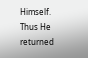Himself. Thus He returned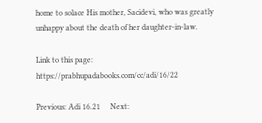home to solace His mother, Sacidevi, who was greatly unhappy about the death of her daughter-in-law.

Link to this page: https://prabhupadabooks.com/cc/adi/16/22

Previous: Adi 16.21     Next: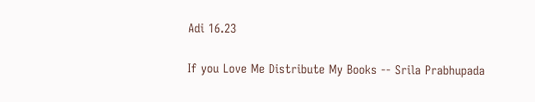Adi 16.23

If you Love Me Distribute My Books -- Srila Prabhupada